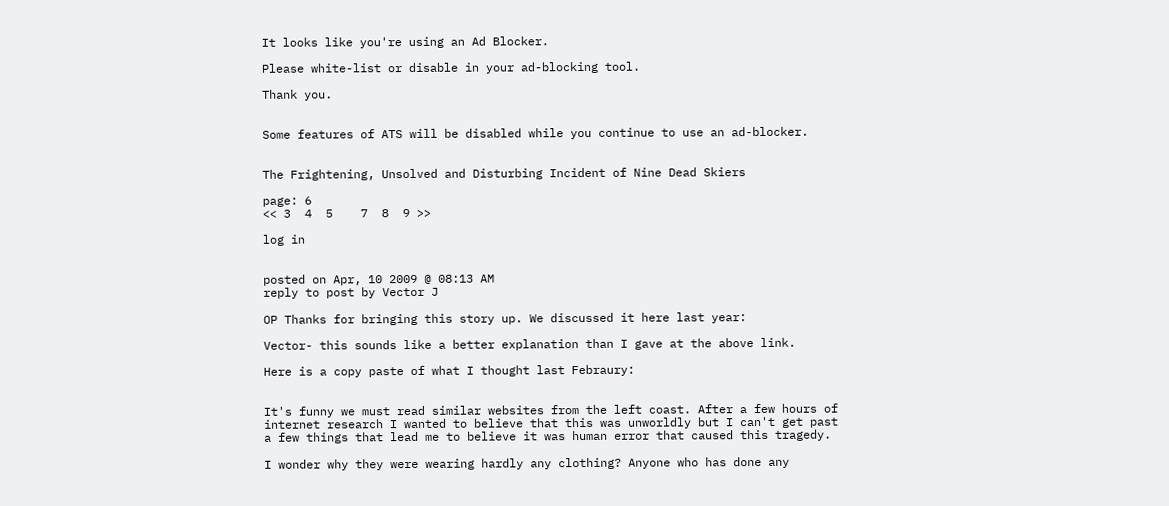It looks like you're using an Ad Blocker.

Please white-list or disable in your ad-blocking tool.

Thank you.


Some features of ATS will be disabled while you continue to use an ad-blocker.


The Frightening, Unsolved and Disturbing Incident of Nine Dead Skiers

page: 6
<< 3  4  5    7  8  9 >>

log in


posted on Apr, 10 2009 @ 08:13 AM
reply to post by Vector J

OP Thanks for bringing this story up. We discussed it here last year:

Vector- this sounds like a better explanation than I gave at the above link.

Here is a copy paste of what I thought last Febraury:


It's funny we must read similar websites from the left coast. After a few hours of internet research I wanted to believe that this was unworldly but I can't get past a few things that lead me to believe it was human error that caused this tragedy.

I wonder why they were wearing hardly any clothing? Anyone who has done any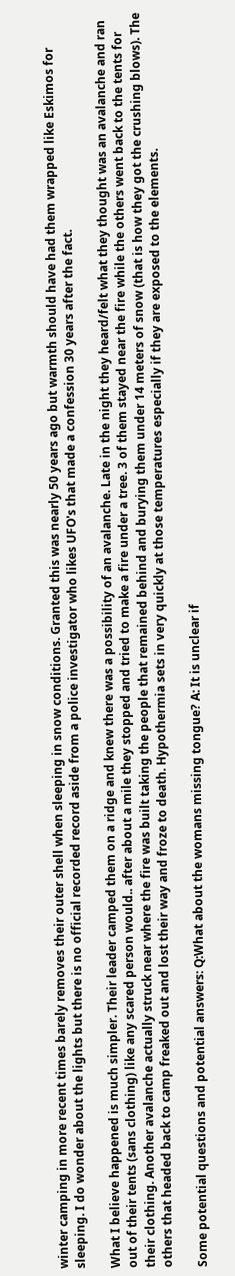winter camping in more recent times barely removes their outer shell when sleeping in snow conditions. Granted this was nearly 50 years ago but warmth should have had them wrapped like Eskimos for sleeping. I do wonder about the lights but there is no official recorded record aside from a police investigator who likes UFO's that made a confession 30 years after the fact.

What I believe happened is much simpler. Their leader camped them on a ridge and knew there was a possibility of an avalanche. Late in the night they heard/felt what they thought was an avalanche and ran out of their tents (sans clothing) like any scared person would.. after about a mile they stopped and tried to make a fire under a tree. 3 of them stayed near the fire while the others went back to the tents for their clothing. Another avalanche actually struck near where the fire was built taking the people that remained behind and burying them under 14 meters of snow (that is how they got the crushing blows). The others that headed back to camp freaked out and lost their way and froze to death. Hypothermia sets in very quickly at those temperatures especially if they are exposed to the elements.

Some potential questions and potential answers: Q:What about the womans missing tongue? A: It is unclear if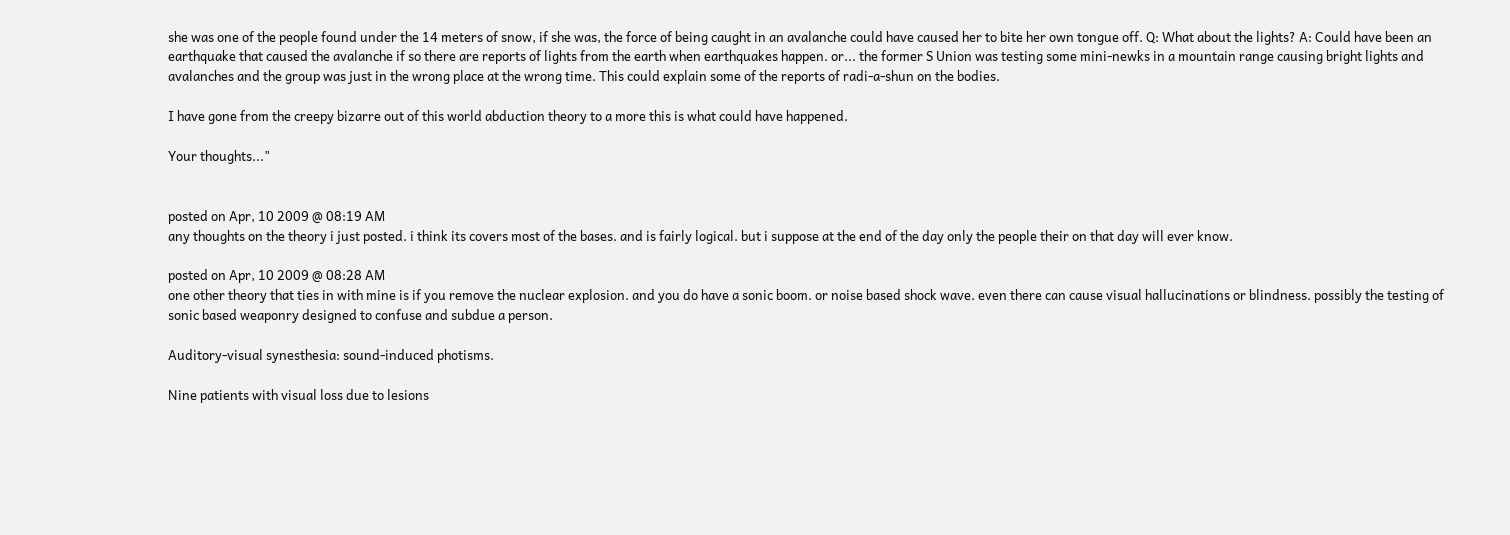she was one of the people found under the 14 meters of snow, if she was, the force of being caught in an avalanche could have caused her to bite her own tongue off. Q: What about the lights? A: Could have been an earthquake that caused the avalanche if so there are reports of lights from the earth when earthquakes happen. or... the former S Union was testing some mini-newks in a mountain range causing bright lights and avalanches and the group was just in the wrong place at the wrong time. This could explain some of the reports of radi-a-shun on the bodies.

I have gone from the creepy bizarre out of this world abduction theory to a more this is what could have happened.

Your thoughts..."


posted on Apr, 10 2009 @ 08:19 AM
any thoughts on the theory i just posted. i think its covers most of the bases. and is fairly logical. but i suppose at the end of the day only the people their on that day will ever know.

posted on Apr, 10 2009 @ 08:28 AM
one other theory that ties in with mine is if you remove the nuclear explosion. and you do have a sonic boom. or noise based shock wave. even there can cause visual hallucinations or blindness. possibly the testing of sonic based weaponry designed to confuse and subdue a person.

Auditory-visual synesthesia: sound-induced photisms.

Nine patients with visual loss due to lesions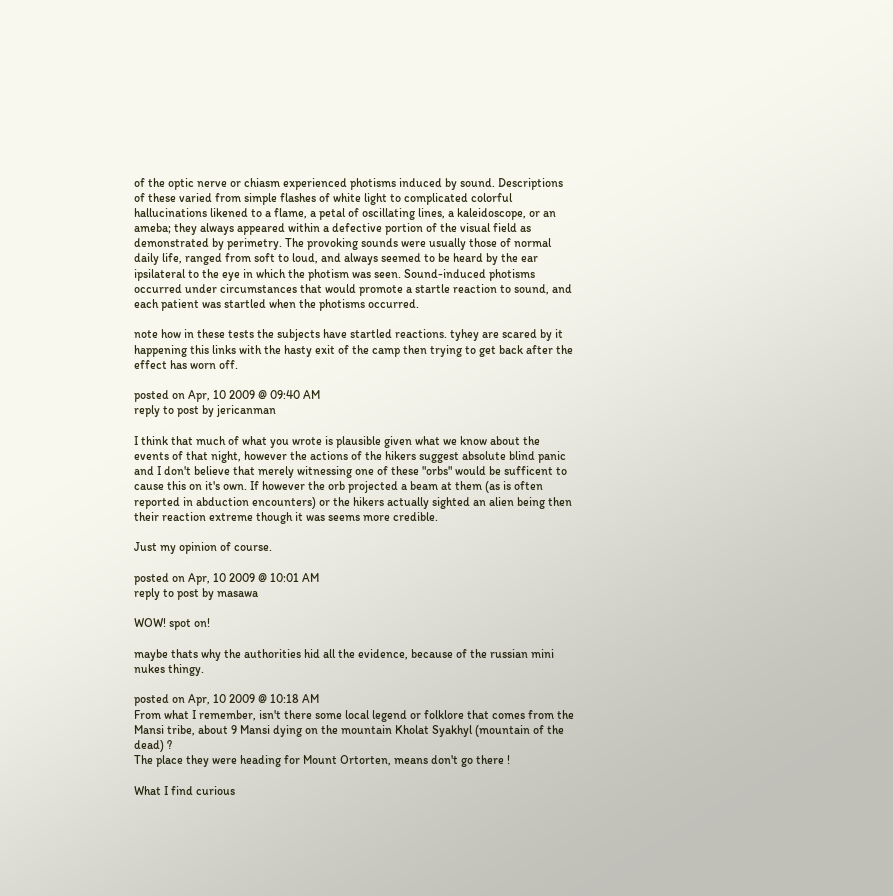of the optic nerve or chiasm experienced photisms induced by sound. Descriptions of these varied from simple flashes of white light to complicated colorful hallucinations likened to a flame, a petal of oscillating lines, a kaleidoscope, or an ameba; they always appeared within a defective portion of the visual field as demonstrated by perimetry. The provoking sounds were usually those of normal daily life, ranged from soft to loud, and always seemed to be heard by the ear ipsilateral to the eye in which the photism was seen. Sound-induced photisms occurred under circumstances that would promote a startle reaction to sound, and each patient was startled when the photisms occurred.

note how in these tests the subjects have startled reactions. tyhey are scared by it happening this links with the hasty exit of the camp then trying to get back after the effect has worn off.

posted on Apr, 10 2009 @ 09:40 AM
reply to post by jericanman

I think that much of what you wrote is plausible given what we know about the events of that night, however the actions of the hikers suggest absolute blind panic and I don't believe that merely witnessing one of these "orbs" would be sufficent to cause this on it's own. If however the orb projected a beam at them (as is often reported in abduction encounters) or the hikers actually sighted an alien being then their reaction extreme though it was seems more credible.

Just my opinion of course.

posted on Apr, 10 2009 @ 10:01 AM
reply to post by masawa

WOW! spot on!

maybe thats why the authorities hid all the evidence, because of the russian mini nukes thingy.

posted on Apr, 10 2009 @ 10:18 AM
From what I remember, isn't there some local legend or folklore that comes from the Mansi tribe, about 9 Mansi dying on the mountain Kholat Syakhyl (mountain of the dead) ?
The place they were heading for Mount Ortorten, means don't go there !

What I find curious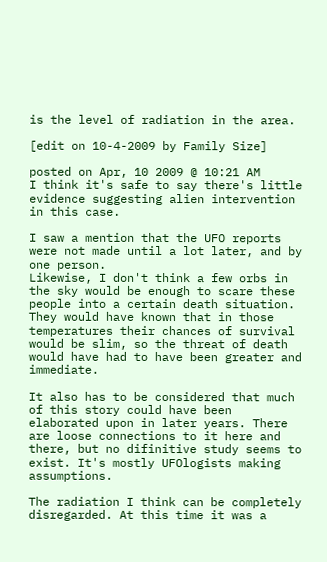is the level of radiation in the area.

[edit on 10-4-2009 by Family Size]

posted on Apr, 10 2009 @ 10:21 AM
I think it's safe to say there's little evidence suggesting alien intervention in this case.

I saw a mention that the UFO reports were not made until a lot later, and by one person.
Likewise, I don't think a few orbs in the sky would be enough to scare these people into a certain death situation. They would have known that in those temperatures their chances of survival would be slim, so the threat of death would have had to have been greater and immediate.

It also has to be considered that much of this story could have been elaborated upon in later years. There are loose connections to it here and there, but no difinitive study seems to exist. It's mostly UFOlogists making assumptions.

The radiation I think can be completely disregarded. At this time it was a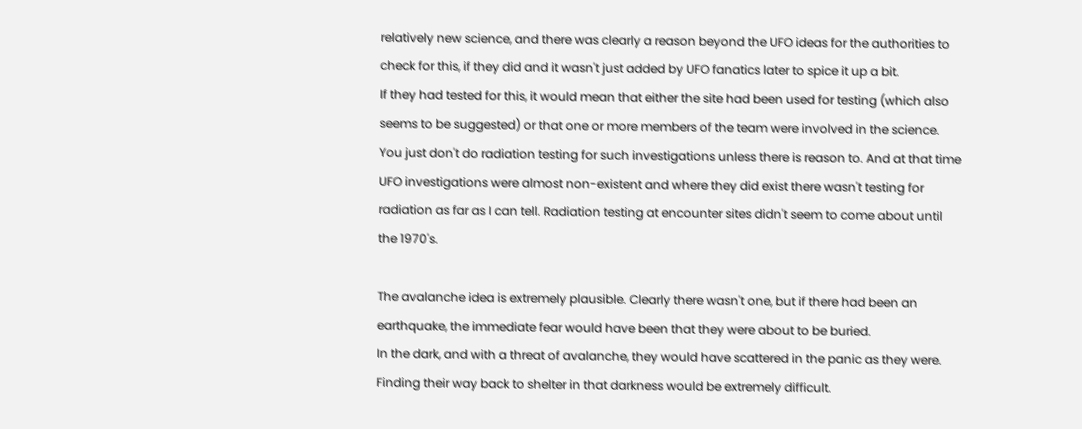relatively new science, and there was clearly a reason beyond the UFO ideas for the authorities to check for this, if they did and it wasn't just added by UFO fanatics later to spice it up a bit.
If they had tested for this, it would mean that either the site had been used for testing (which also seems to be suggested) or that one or more members of the team were involved in the science.
You just don't do radiation testing for such investigations unless there is reason to. And at that time UFO investigations were almost non-existent and where they did exist there wasn't testing for radiation as far as I can tell. Radiation testing at encounter sites didn't seem to come about until the 1970's.

The avalanche idea is extremely plausible. Clearly there wasn't one, but if there had been an earthquake, the immediate fear would have been that they were about to be buried.
In the dark, and with a threat of avalanche, they would have scattered in the panic as they were. Finding their way back to shelter in that darkness would be extremely difficult.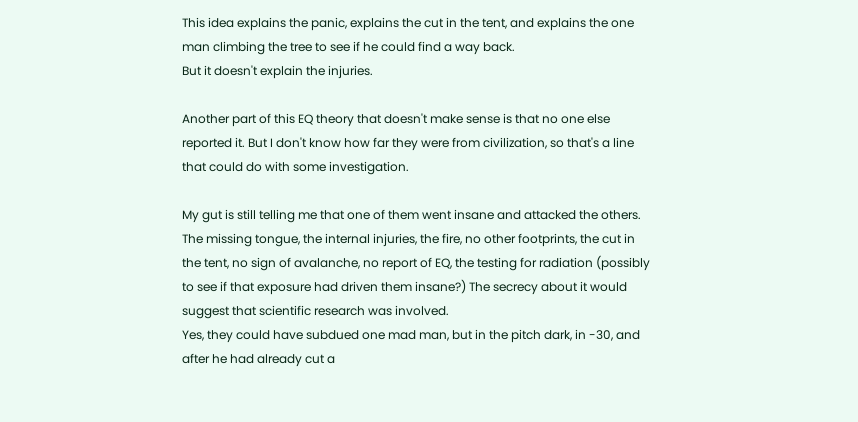This idea explains the panic, explains the cut in the tent, and explains the one man climbing the tree to see if he could find a way back.
But it doesn't explain the injuries.

Another part of this EQ theory that doesn't make sense is that no one else reported it. But I don't know how far they were from civilization, so that's a line that could do with some investigation.

My gut is still telling me that one of them went insane and attacked the others. The missing tongue, the internal injuries, the fire, no other footprints, the cut in the tent, no sign of avalanche, no report of EQ, the testing for radiation (possibly to see if that exposure had driven them insane?) The secrecy about it would suggest that scientific research was involved.
Yes, they could have subdued one mad man, but in the pitch dark, in -30, and after he had already cut a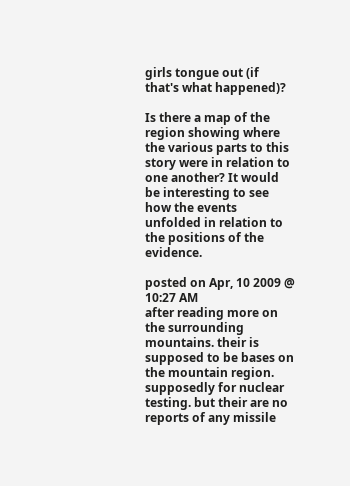girls tongue out (if that's what happened)?

Is there a map of the region showing where the various parts to this story were in relation to one another? It would be interesting to see how the events unfolded in relation to the positions of the evidence.

posted on Apr, 10 2009 @ 10:27 AM
after reading more on the surrounding mountains. their is supposed to be bases on the mountain region. supposedly for nuclear testing. but their are no reports of any missile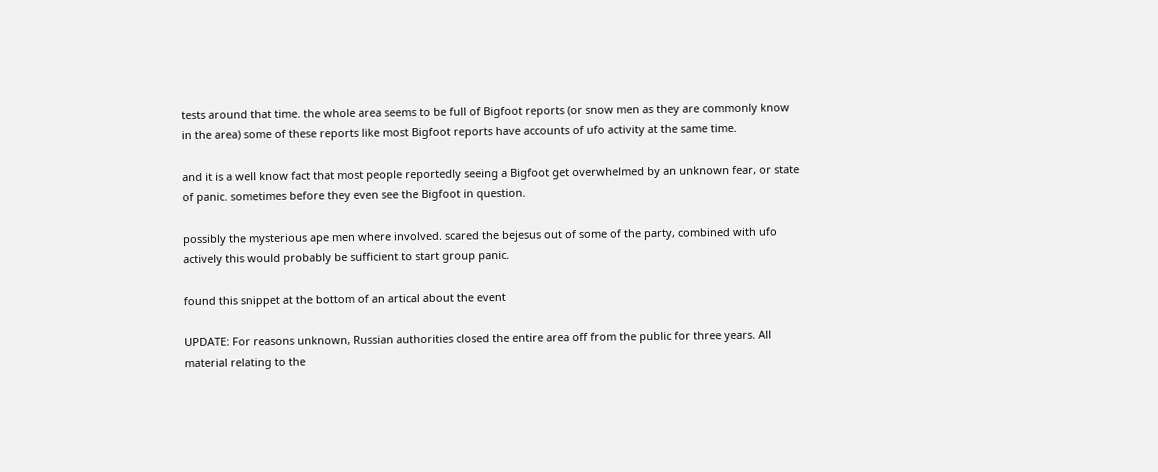tests around that time. the whole area seems to be full of Bigfoot reports (or snow men as they are commonly know in the area) some of these reports like most Bigfoot reports have accounts of ufo activity at the same time.

and it is a well know fact that most people reportedly seeing a Bigfoot get overwhelmed by an unknown fear, or state of panic. sometimes before they even see the Bigfoot in question.

possibly the mysterious ape men where involved. scared the bejesus out of some of the party, combined with ufo actively this would probably be sufficient to start group panic.

found this snippet at the bottom of an artical about the event

UPDATE: For reasons unknown, Russian authorities closed the entire area off from the public for three years. All material relating to the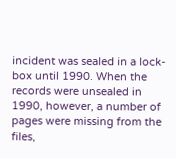incident was sealed in a lock-box until 1990. When the records were unsealed in 1990, however, a number of pages were missing from the files,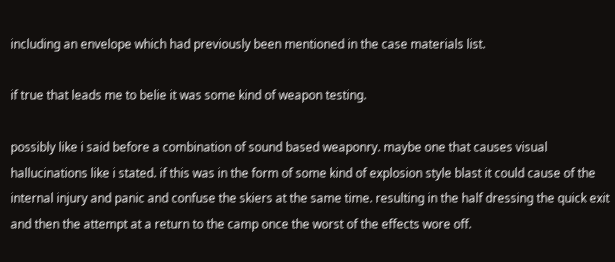including an envelope which had previously been mentioned in the case materials list.

if true that leads me to belie it was some kind of weapon testing.

possibly like i said before a combination of sound based weaponry. maybe one that causes visual hallucinations like i stated. if this was in the form of some kind of explosion style blast it could cause of the internal injury and panic and confuse the skiers at the same time. resulting in the half dressing the quick exit and then the attempt at a return to the camp once the worst of the effects wore off.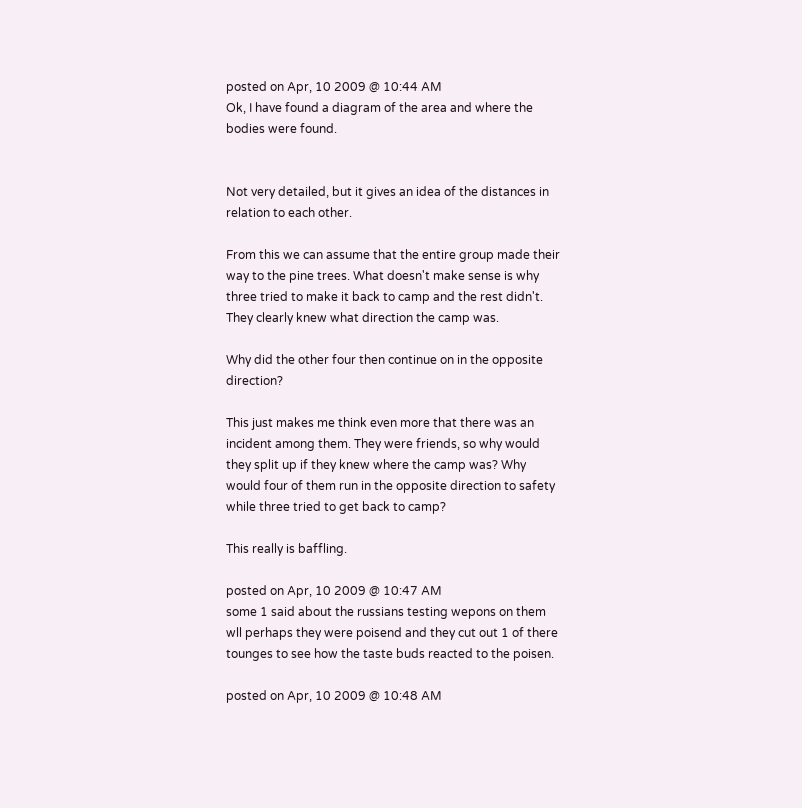posted on Apr, 10 2009 @ 10:44 AM
Ok, I have found a diagram of the area and where the bodies were found.


Not very detailed, but it gives an idea of the distances in relation to each other.

From this we can assume that the entire group made their way to the pine trees. What doesn't make sense is why three tried to make it back to camp and the rest didn't.
They clearly knew what direction the camp was.

Why did the other four then continue on in the opposite direction?

This just makes me think even more that there was an incident among them. They were friends, so why would they split up if they knew where the camp was? Why would four of them run in the opposite direction to safety while three tried to get back to camp?

This really is baffling.

posted on Apr, 10 2009 @ 10:47 AM
some 1 said about the russians testing wepons on them wll perhaps they were poisend and they cut out 1 of there tounges to see how the taste buds reacted to the poisen.

posted on Apr, 10 2009 @ 10:48 AM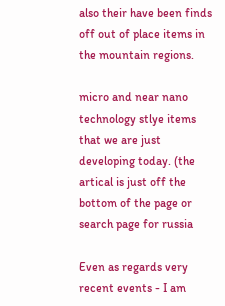also their have been finds off out of place items in the mountain regions.

micro and near nano technology stlye items that we are just developing today. (the artical is just off the bottom of the page or search page for russia

Even as regards very recent events - I am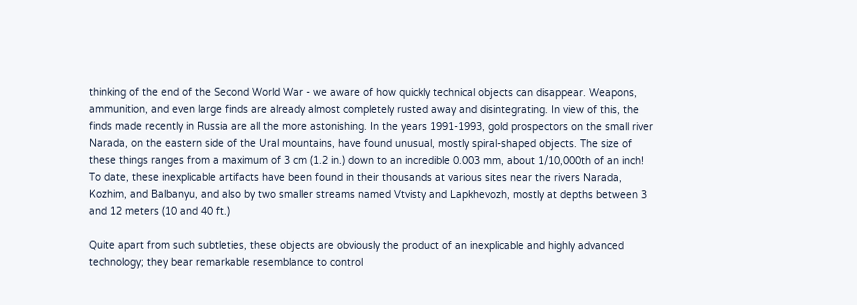thinking of the end of the Second World War - we aware of how quickly technical objects can disappear. Weapons, ammunition, and even large finds are already almost completely rusted away and disintegrating. In view of this, the finds made recently in Russia are all the more astonishing. In the years 1991-1993, gold prospectors on the small river Narada, on the eastern side of the Ural mountains, have found unusual, mostly spiral-shaped objects. The size of these things ranges from a maximum of 3 cm (1.2 in.) down to an incredible 0.003 mm, about 1/10,000th of an inch! To date, these inexplicable artifacts have been found in their thousands at various sites near the rivers Narada, Kozhim, and Balbanyu, and also by two smaller streams named Vtvisty and Lapkhevozh, mostly at depths between 3 and 12 meters (10 and 40 ft.)

Quite apart from such subtleties, these objects are obviously the product of an inexplicable and highly advanced technology; they bear remarkable resemblance to control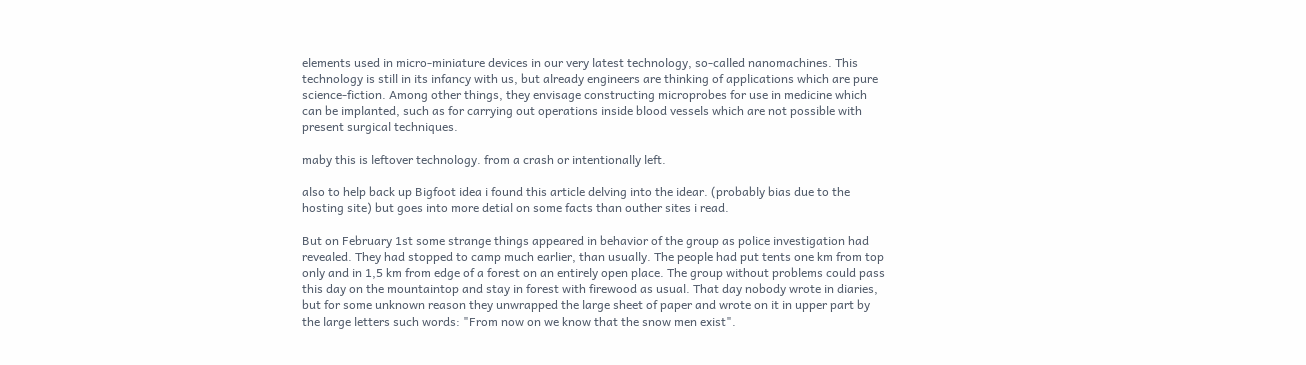elements used in micro-miniature devices in our very latest technology, so-called nanomachines. This technology is still in its infancy with us, but already engineers are thinking of applications which are pure science-fiction. Among other things, they envisage constructing microprobes for use in medicine which can be implanted, such as for carrying out operations inside blood vessels which are not possible with present surgical techniques.

maby this is leftover technology. from a crash or intentionally left.

also to help back up Bigfoot idea i found this article delving into the idear. (probably bias due to the hosting site) but goes into more detial on some facts than outher sites i read.

But on February 1st some strange things appeared in behavior of the group as police investigation had revealed. They had stopped to camp much earlier, than usually. The people had put tents one km from top only and in 1,5 km from edge of a forest on an entirely open place. The group without problems could pass this day on the mountaintop and stay in forest with firewood as usual. That day nobody wrote in diaries, but for some unknown reason they unwrapped the large sheet of paper and wrote on it in upper part by the large letters such words: "From now on we know that the snow men exist".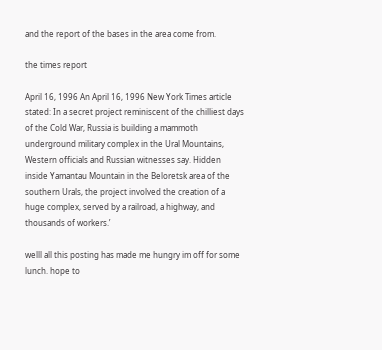and the report of the bases in the area come from.

the times report

April 16, 1996 An April 16, 1996 New York Times article stated: In a secret project reminiscent of the chilliest days of the Cold War, Russia is building a mammoth underground military complex in the Ural Mountains, Western officials and Russian witnesses say. Hidden inside Yamantau Mountain in the Beloretsk area of the southern Urals, the project involved the creation of a huge complex, served by a railroad, a highway, and thousands of workers.’

welll all this posting has made me hungry im off for some lunch. hope to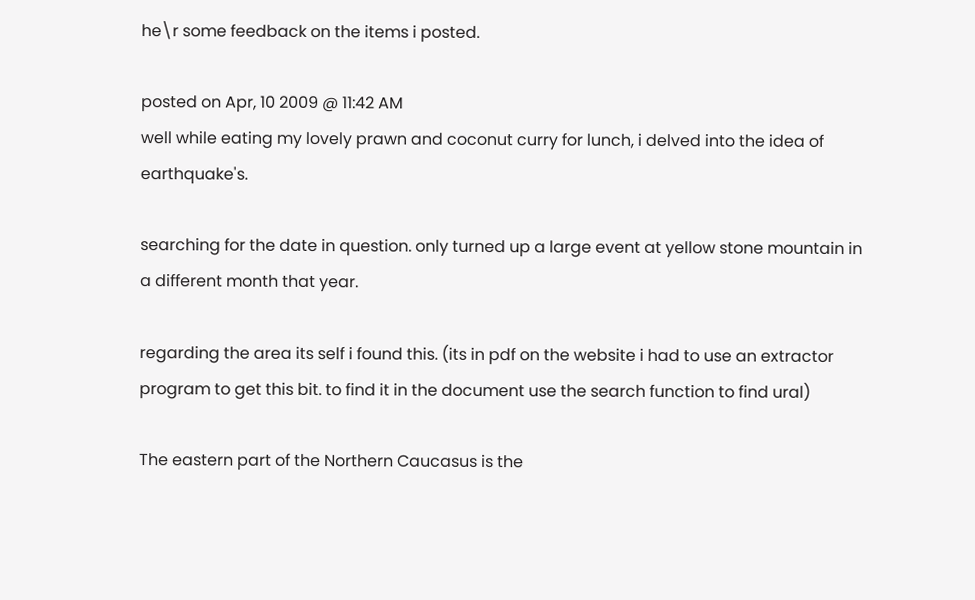he\r some feedback on the items i posted.

posted on Apr, 10 2009 @ 11:42 AM
well while eating my lovely prawn and coconut curry for lunch, i delved into the idea of earthquake's.

searching for the date in question. only turned up a large event at yellow stone mountain in a different month that year.

regarding the area its self i found this. (its in pdf on the website i had to use an extractor program to get this bit. to find it in the document use the search function to find ural)

The eastern part of the Northern Caucasus is the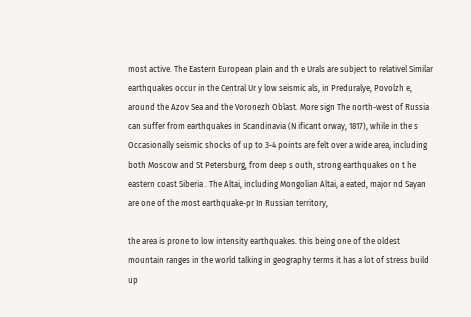most active. The Eastern European plain and th e Urals are subject to relativel Similar earthquakes occur in the Central Ur y low seismic als, in Preduralye, Povolzh e, around the Azov Sea and the Voronezh Oblast. More sign The north-west of Russia can suffer from earthquakes in Scandinavia (N ificant orway, 1817), while in the s Occasionally seismic shocks of up to 3-4 points are felt over a wide area, including both Moscow and St Petersburg, from deep s outh, strong earthquakes on t he eastern coast Siberia . The Altai, including Mongolian Altai, a eated, major nd Sayan are one of the most earthquake-pr In Russian territory,

the area is prone to low intensity earthquakes. this being one of the oldest mountain ranges in the world talking in geography terms it has a lot of stress build up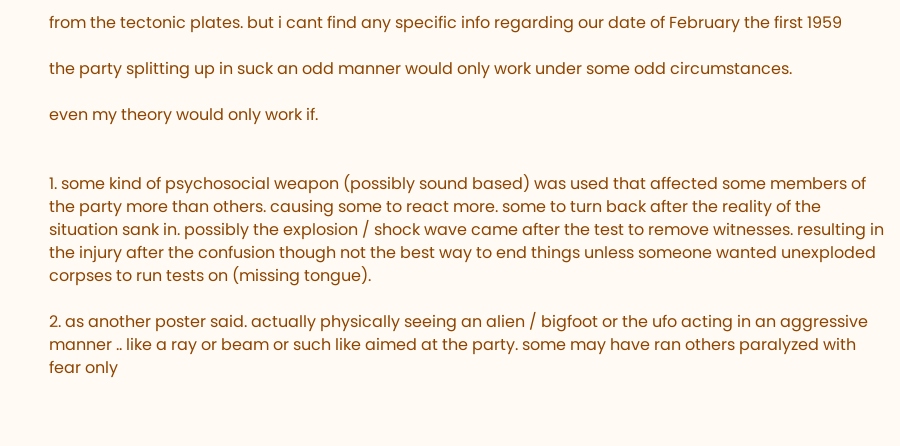from the tectonic plates. but i cant find any specific info regarding our date of February the first 1959

the party splitting up in suck an odd manner would only work under some odd circumstances.

even my theory would only work if.


1. some kind of psychosocial weapon (possibly sound based) was used that affected some members of the party more than others. causing some to react more. some to turn back after the reality of the situation sank in. possibly the explosion / shock wave came after the test to remove witnesses. resulting in the injury after the confusion though not the best way to end things unless someone wanted unexploded corpses to run tests on (missing tongue).

2. as another poster said. actually physically seeing an alien / bigfoot or the ufo acting in an aggressive manner .. like a ray or beam or such like aimed at the party. some may have ran others paralyzed with fear only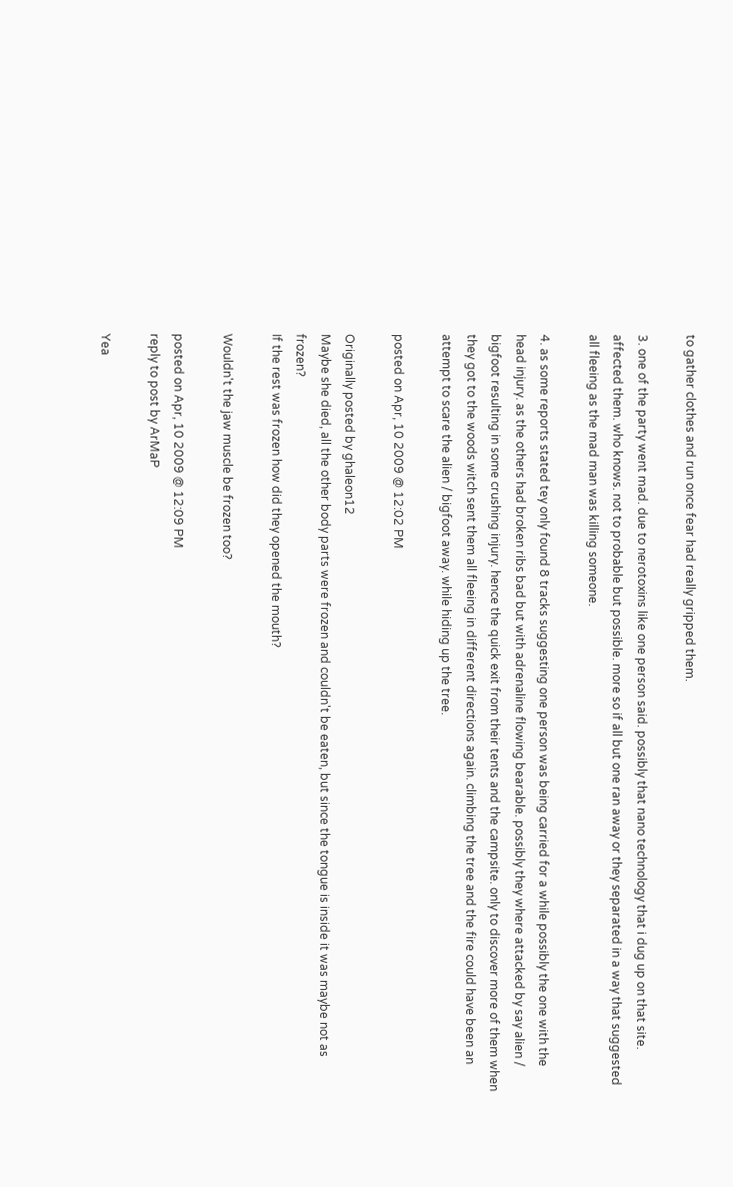to gather clothes and run once fear had really gripped them.

3. one of the party went mad. due to nerotoxins like one person said. possibly that nano technology that i dug up on that site. affected them. who knows. not to probable but possible. more so if all but one ran away or they separated in a way that suggested all fleeing as the mad man was killing someone.

4. as some reports stated tey only found 8 tracks suggesting one person was being carried for a while possibly the one with the head injury. as the others had broken ribs bad but with adrenaline flowing bearable. possibly they where attacked by say alien / bigfoot resulting in some crushing injury. hence the quick exit from their tents and the campsite. only to discover more of them when they got to the woods witch sent them all fleeing in different directions again. climbing the tree and the fire could have been an attempt to scare the alien / bigfoot away. while hiding up the tree.

posted on Apr, 10 2009 @ 12:02 PM

Originally posted by ghaleon12
Maybe she died, all the other body parts were frozen and couldn't be eaten, but since the tongue is inside it was maybe not as frozen?
If the rest was frozen how did they opened the mouth?

Wouldn't the jaw muscle be frozen too?

posted on Apr, 10 2009 @ 12:09 PM
reply to post by ArMaP

Yea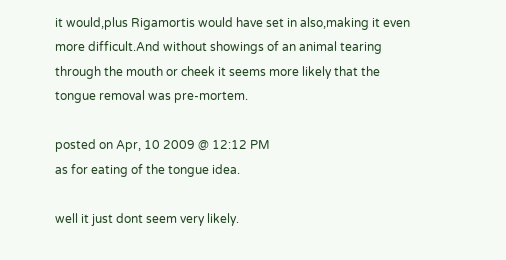it would,plus Rigamortis would have set in also,making it even more difficult.And without showings of an animal tearing through the mouth or cheek it seems more likely that the tongue removal was pre-mortem.

posted on Apr, 10 2009 @ 12:12 PM
as for eating of the tongue idea.

well it just dont seem very likely.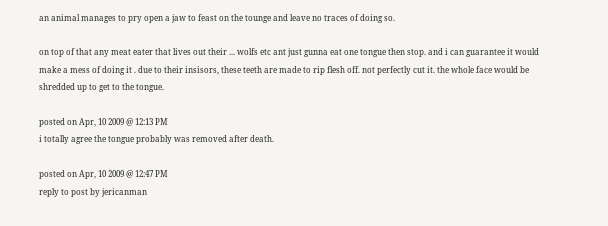an animal manages to pry open a jaw to feast on the tounge and leave no traces of doing so.

on top of that any meat eater that lives out their ... wolfs etc ant just gunna eat one tongue then stop. and i can guarantee it would make a mess of doing it . due to their insisors, these teeth are made to rip flesh off. not perfectly cut it. the whole face would be shredded up to get to the tongue.

posted on Apr, 10 2009 @ 12:13 PM
i totally agree the tongue probably was removed after death.

posted on Apr, 10 2009 @ 12:47 PM
reply to post by jericanman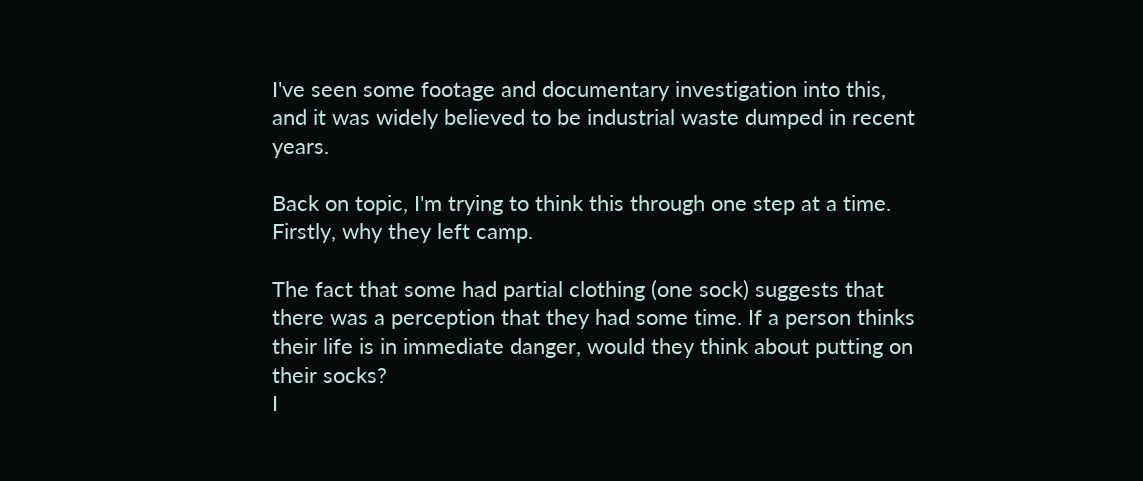I've seen some footage and documentary investigation into this, and it was widely believed to be industrial waste dumped in recent years.

Back on topic, I'm trying to think this through one step at a time. Firstly, why they left camp.

The fact that some had partial clothing (one sock) suggests that there was a perception that they had some time. If a person thinks their life is in immediate danger, would they think about putting on their socks?
I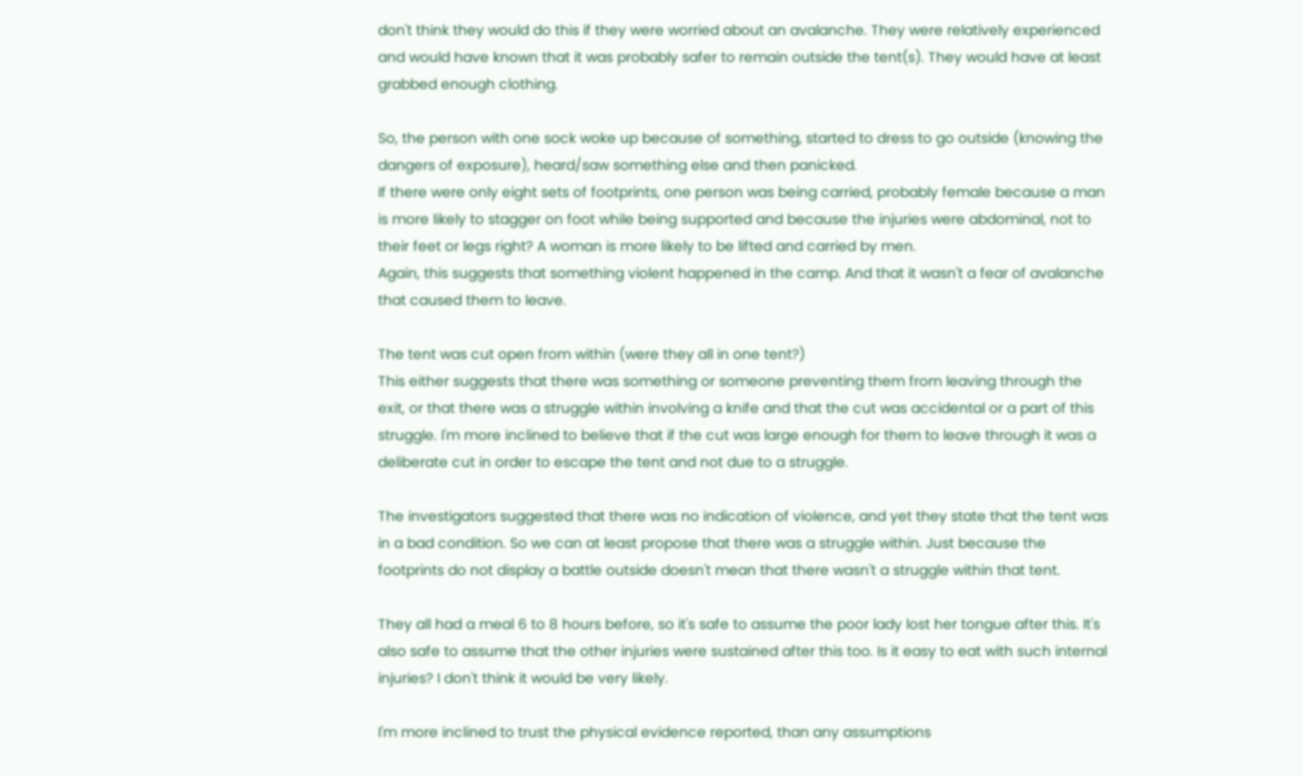don't think they would do this if they were worried about an avalanche. They were relatively experienced and would have known that it was probably safer to remain outside the tent(s). They would have at least grabbed enough clothing.

So, the person with one sock woke up because of something, started to dress to go outside (knowing the dangers of exposure), heard/saw something else and then panicked.
If there were only eight sets of footprints, one person was being carried, probably female because a man is more likely to stagger on foot while being supported and because the injuries were abdominal, not to their feet or legs right? A woman is more likely to be lifted and carried by men.
Again, this suggests that something violent happened in the camp. And that it wasn't a fear of avalanche that caused them to leave.

The tent was cut open from within (were they all in one tent?)
This either suggests that there was something or someone preventing them from leaving through the exit, or that there was a struggle within involving a knife and that the cut was accidental or a part of this struggle. I'm more inclined to believe that if the cut was large enough for them to leave through it was a deliberate cut in order to escape the tent and not due to a struggle.

The investigators suggested that there was no indication of violence, and yet they state that the tent was in a bad condition. So we can at least propose that there was a struggle within. Just because the footprints do not display a battle outside doesn't mean that there wasn't a struggle within that tent.

They all had a meal 6 to 8 hours before, so it's safe to assume the poor lady lost her tongue after this. It's also safe to assume that the other injuries were sustained after this too. Is it easy to eat with such internal injuries? I don't think it would be very likely.

I'm more inclined to trust the physical evidence reported, than any assumptions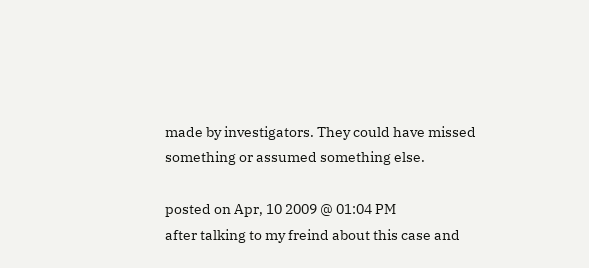made by investigators. They could have missed something or assumed something else.

posted on Apr, 10 2009 @ 01:04 PM
after talking to my freind about this case and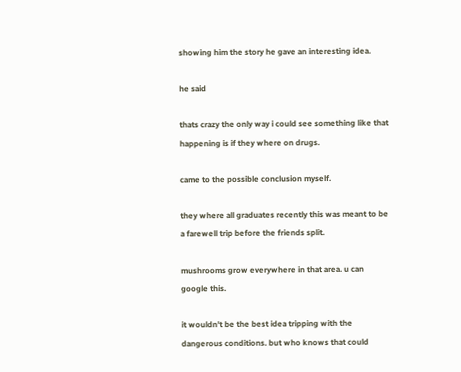showing him the story he gave an interesting idea.

he said

thats crazy the only way i could see something like that happening is if they where on drugs.

came to the possible conclusion myself.

they where all graduates recently this was meant to be a farewell trip before the friends split.

mushrooms grow everywhere in that area. u can google this.

it wouldn't be the best idea tripping with the dangerous conditions. but who knows that could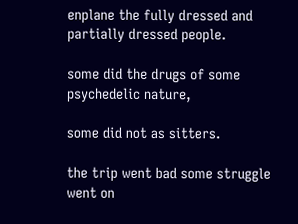enplane the fully dressed and partially dressed people.

some did the drugs of some psychedelic nature,

some did not as sitters.

the trip went bad some struggle went on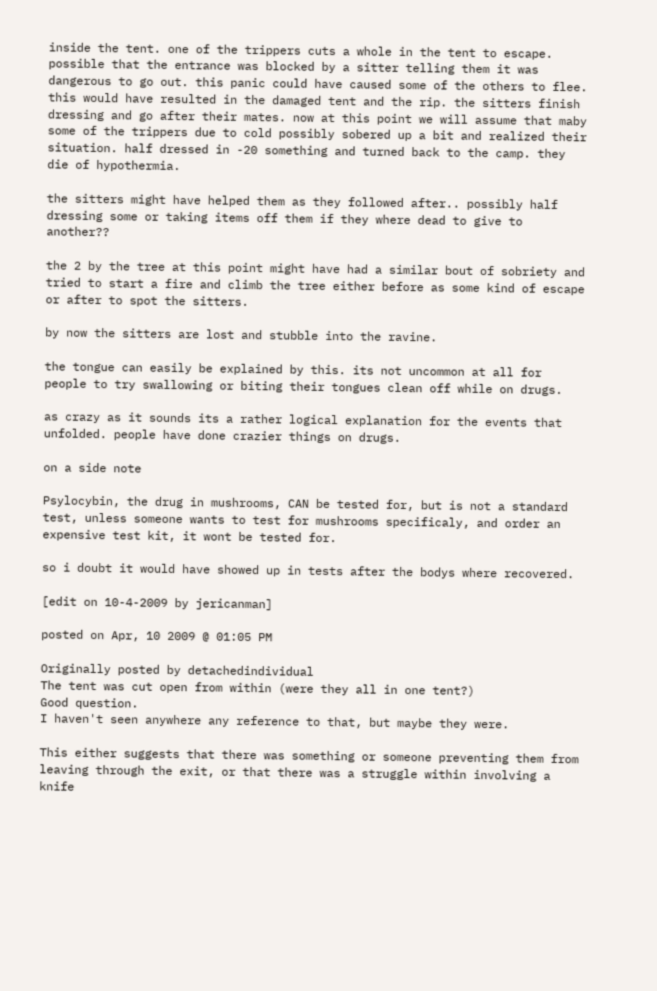inside the tent. one of the trippers cuts a whole in the tent to escape. possible that the entrance was blocked by a sitter telling them it was dangerous to go out. this panic could have caused some of the others to flee. this would have resulted in the damaged tent and the rip. the sitters finish dressing and go after their mates. now at this point we will assume that maby some of the trippers due to cold possibly sobered up a bit and realized their situation. half dressed in -20 something and turned back to the camp. they die of hypothermia.

the sitters might have helped them as they followed after.. possibly half dressing some or taking items off them if they where dead to give to another??

the 2 by the tree at this point might have had a similar bout of sobriety and tried to start a fire and climb the tree either before as some kind of escape or after to spot the sitters.

by now the sitters are lost and stubble into the ravine.

the tongue can easily be explained by this. its not uncommon at all for people to try swallowing or biting their tongues clean off while on drugs.

as crazy as it sounds its a rather logical explanation for the events that unfolded. people have done crazier things on drugs.

on a side note

Psylocybin, the drug in mushrooms, CAN be tested for, but is not a standard test, unless someone wants to test for mushrooms specificaly, and order an expensive test kit, it wont be tested for.

so i doubt it would have showed up in tests after the bodys where recovered.

[edit on 10-4-2009 by jericanman]

posted on Apr, 10 2009 @ 01:05 PM

Originally posted by detachedindividual
The tent was cut open from within (were they all in one tent?)
Good question.
I haven't seen anywhere any reference to that, but maybe they were.

This either suggests that there was something or someone preventing them from leaving through the exit, or that there was a struggle within involving a knife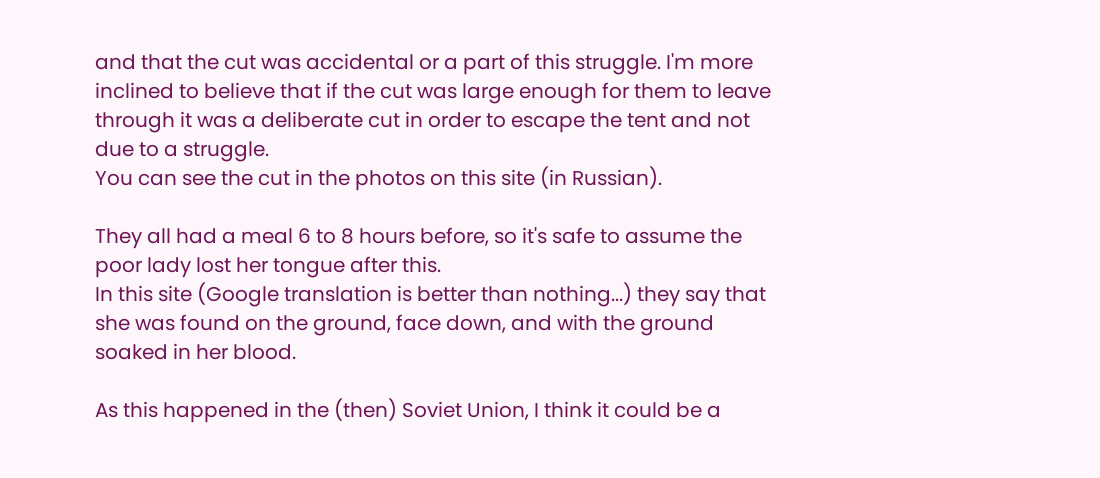and that the cut was accidental or a part of this struggle. I'm more inclined to believe that if the cut was large enough for them to leave through it was a deliberate cut in order to escape the tent and not due to a struggle.
You can see the cut in the photos on this site (in Russian).

They all had a meal 6 to 8 hours before, so it's safe to assume the poor lady lost her tongue after this.
In this site (Google translation is better than nothing...) they say that she was found on the ground, face down, and with the ground soaked in her blood.

As this happened in the (then) Soviet Union, I think it could be a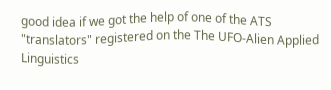good idea if we got the help of one of the ATS "translators" registered on the The UFO-Alien Applied Linguistics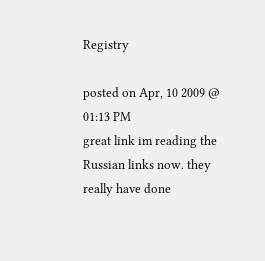Registry

posted on Apr, 10 2009 @ 01:13 PM
great link im reading the Russian links now. they really have done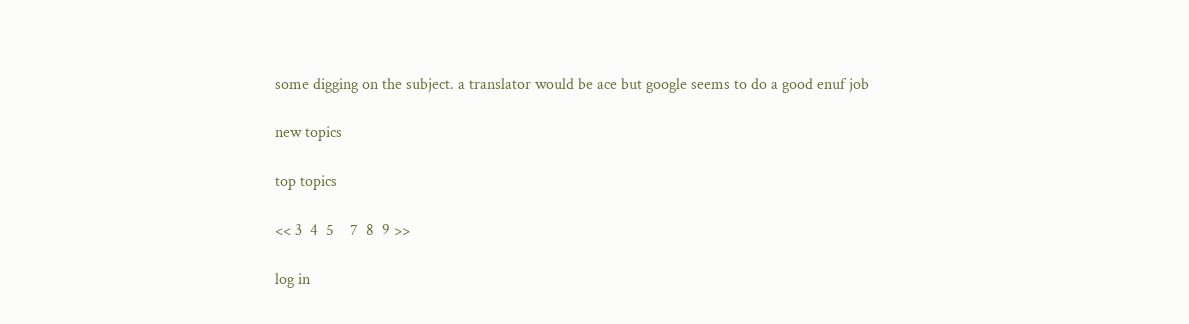some digging on the subject. a translator would be ace but google seems to do a good enuf job

new topics

top topics

<< 3  4  5    7  8  9 >>

log in